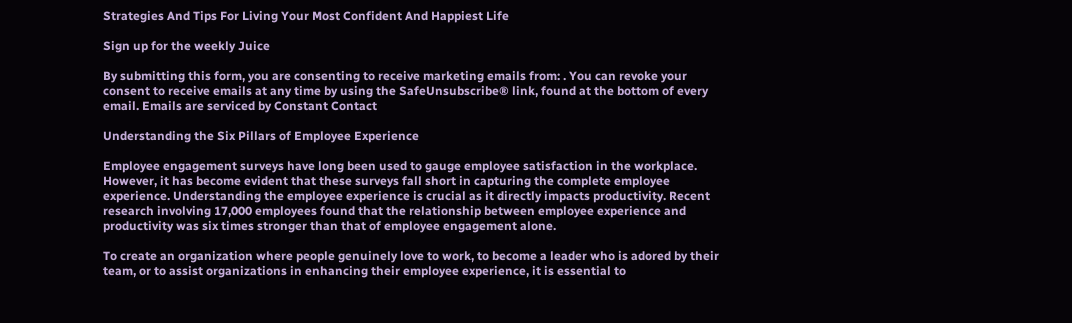Strategies And Tips For Living Your Most Confident And Happiest Life

Sign up for the weekly Juice

By submitting this form, you are consenting to receive marketing emails from: . You can revoke your consent to receive emails at any time by using the SafeUnsubscribe® link, found at the bottom of every email. Emails are serviced by Constant Contact

Understanding the Six Pillars of Employee Experience

Employee engagement surveys have long been used to gauge employee satisfaction in the workplace. However, it has become evident that these surveys fall short in capturing the complete employee experience. Understanding the employee experience is crucial as it directly impacts productivity. Recent research involving 17,000 employees found that the relationship between employee experience and productivity was six times stronger than that of employee engagement alone.

To create an organization where people genuinely love to work, to become a leader who is adored by their team, or to assist organizations in enhancing their employee experience, it is essential to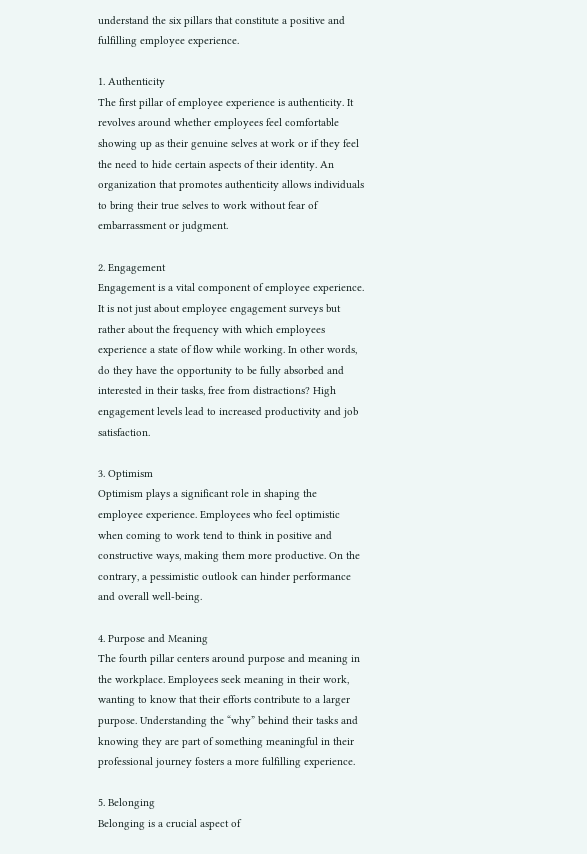understand the six pillars that constitute a positive and fulfilling employee experience.

1. Authenticity
The first pillar of employee experience is authenticity. It revolves around whether employees feel comfortable showing up as their genuine selves at work or if they feel the need to hide certain aspects of their identity. An organization that promotes authenticity allows individuals to bring their true selves to work without fear of embarrassment or judgment.

2. Engagement
Engagement is a vital component of employee experience. It is not just about employee engagement surveys but rather about the frequency with which employees experience a state of flow while working. In other words, do they have the opportunity to be fully absorbed and interested in their tasks, free from distractions? High engagement levels lead to increased productivity and job satisfaction.

3. Optimism
Optimism plays a significant role in shaping the employee experience. Employees who feel optimistic when coming to work tend to think in positive and constructive ways, making them more productive. On the contrary, a pessimistic outlook can hinder performance and overall well-being.

4. Purpose and Meaning
The fourth pillar centers around purpose and meaning in the workplace. Employees seek meaning in their work, wanting to know that their efforts contribute to a larger purpose. Understanding the “why” behind their tasks and knowing they are part of something meaningful in their professional journey fosters a more fulfilling experience.

5. Belonging
Belonging is a crucial aspect of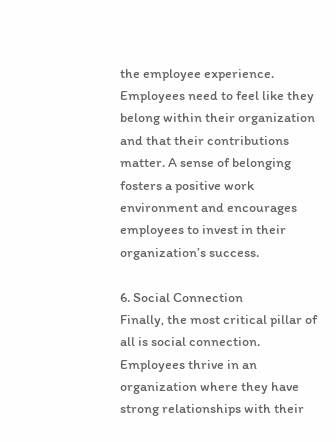the employee experience. Employees need to feel like they belong within their organization and that their contributions matter. A sense of belonging fosters a positive work environment and encourages employees to invest in their organization’s success.

6. Social Connection
Finally, the most critical pillar of all is social connection. Employees thrive in an organization where they have strong relationships with their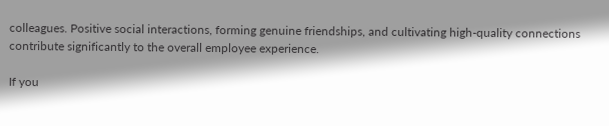colleagues. Positive social interactions, forming genuine friendships, and cultivating high-quality connections contribute significantly to the overall employee experience.

If you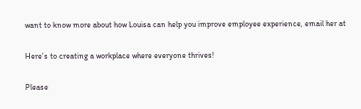want to know more about how Louisa can help you improve employee experience, email her at

Here’s to creating a workplace where everyone thrives!

Please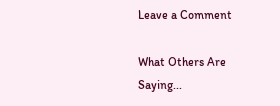Leave a Comment

What Others Are Saying...